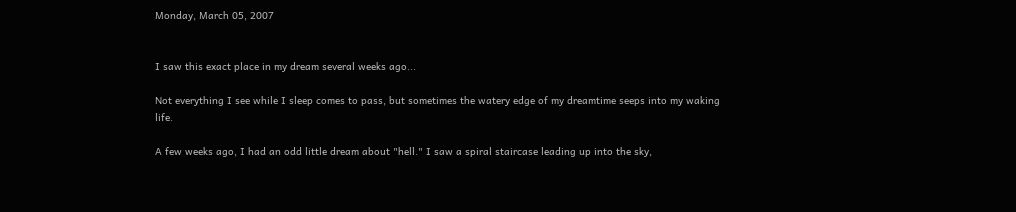Monday, March 05, 2007


I saw this exact place in my dream several weeks ago...

Not everything I see while I sleep comes to pass, but sometimes the watery edge of my dreamtime seeps into my waking life.

A few weeks ago, I had an odd little dream about "hell." I saw a spiral staircase leading up into the sky,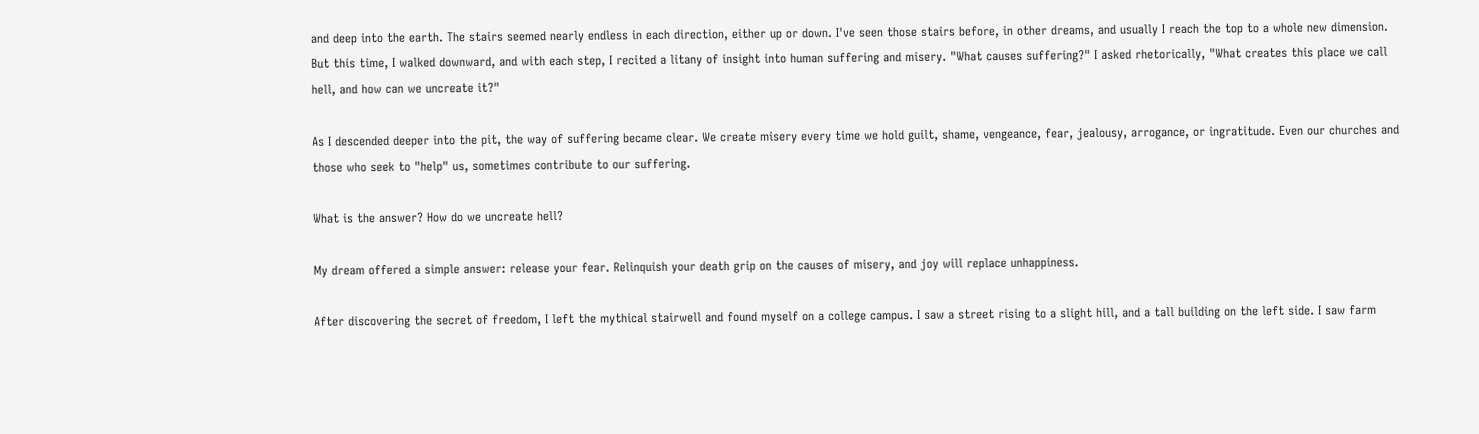and deep into the earth. The stairs seemed nearly endless in each direction, either up or down. I've seen those stairs before, in other dreams, and usually I reach the top to a whole new dimension. But this time, I walked downward, and with each step, I recited a litany of insight into human suffering and misery. "What causes suffering?" I asked rhetorically, "What creates this place we call hell, and how can we uncreate it?"

As I descended deeper into the pit, the way of suffering became clear. We create misery every time we hold guilt, shame, vengeance, fear, jealousy, arrogance, or ingratitude. Even our churches and those who seek to "help" us, sometimes contribute to our suffering.

What is the answer? How do we uncreate hell?

My dream offered a simple answer: release your fear. Relinquish your death grip on the causes of misery, and joy will replace unhappiness.

After discovering the secret of freedom, I left the mythical stairwell and found myself on a college campus. I saw a street rising to a slight hill, and a tall building on the left side. I saw farm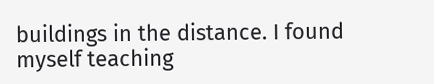buildings in the distance. I found myself teaching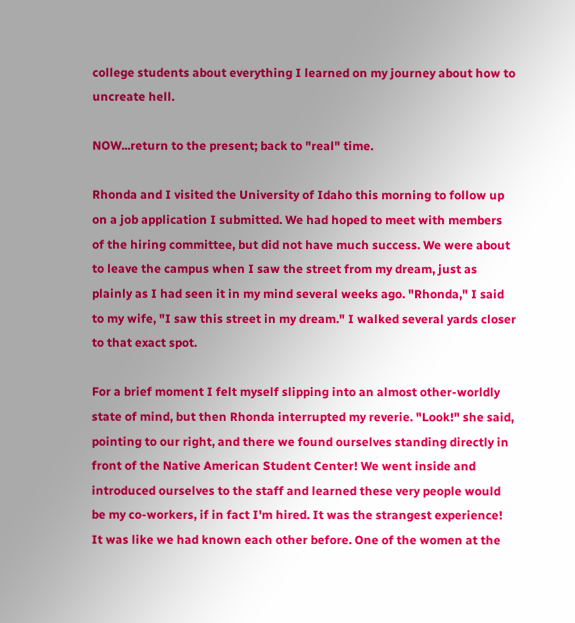college students about everything I learned on my journey about how to uncreate hell.

NOW...return to the present; back to "real" time.

Rhonda and I visited the University of Idaho this morning to follow up on a job application I submitted. We had hoped to meet with members of the hiring committee, but did not have much success. We were about to leave the campus when I saw the street from my dream, just as plainly as I had seen it in my mind several weeks ago. "Rhonda," I said to my wife, "I saw this street in my dream." I walked several yards closer to that exact spot.

For a brief moment I felt myself slipping into an almost other-worldly state of mind, but then Rhonda interrupted my reverie. "Look!" she said, pointing to our right, and there we found ourselves standing directly in front of the Native American Student Center! We went inside and introduced ourselves to the staff and learned these very people would be my co-workers, if in fact I'm hired. It was the strangest experience! It was like we had known each other before. One of the women at the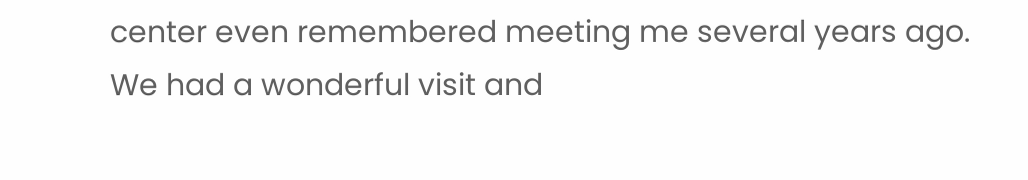center even remembered meeting me several years ago. We had a wonderful visit and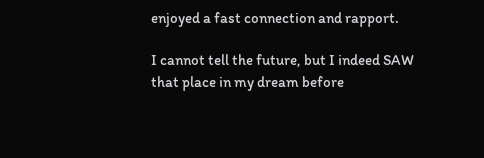enjoyed a fast connection and rapport.

I cannot tell the future, but I indeed SAW that place in my dream before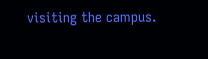visiting the campus.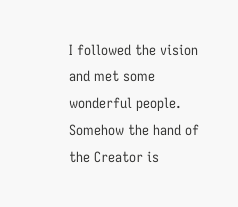I followed the vision and met some wonderful people. Somehow the hand of the Creator is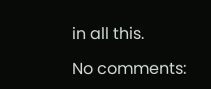in all this.

No comments: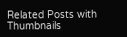Related Posts with Thumbnails